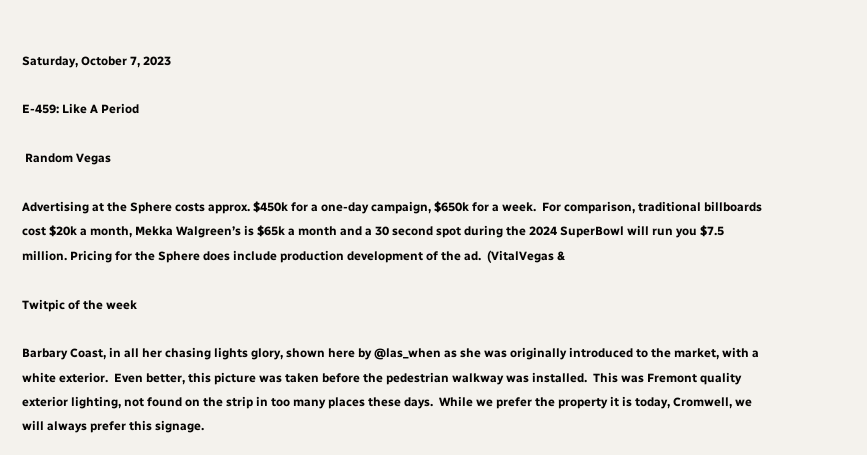Saturday, October 7, 2023

E-459: Like A Period

 Random Vegas

Advertising at the Sphere costs approx. $450k for a one-day campaign, $650k for a week.  For comparison, traditional billboards cost $20k a month, Mekka Walgreen’s is $65k a month and a 30 second spot during the 2024 SuperBowl will run you $7.5 million. Pricing for the Sphere does include production development of the ad.  (VitalVegas &

Twitpic of the week

Barbary Coast, in all her chasing lights glory, shown here by @las_when as she was originally introduced to the market, with a white exterior.  Even better, this picture was taken before the pedestrian walkway was installed.  This was Fremont quality exterior lighting, not found on the strip in too many places these days.  While we prefer the property it is today, Cromwell, we will always prefer this signage.